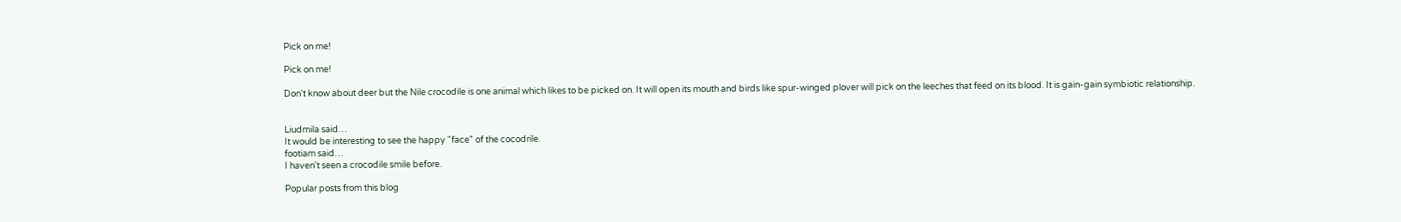Pick on me!

Pick on me!

Don't know about deer but the Nile crocodile is one animal which likes to be picked on. It will open its mouth and birds like spur-winged plover will pick on the leeches that feed on its blood. It is gain-gain symbiotic relationship.


Liudmila said…
It would be interesting to see the happy "face" of the cocodrile.
footiam said…
I haven't seen a crocodile smile before.

Popular posts from this blog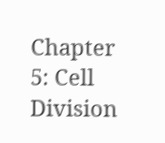Chapter 5: Cell Division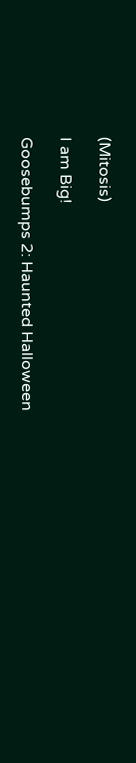(Mitosis)

I am Big!

Goosebumps 2: Haunted Halloween